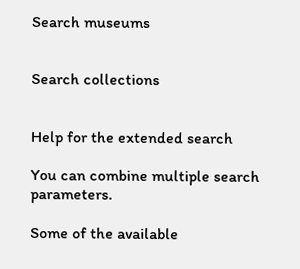Search museums


Search collections


Help for the extended search

You can combine multiple search parameters.

Some of the available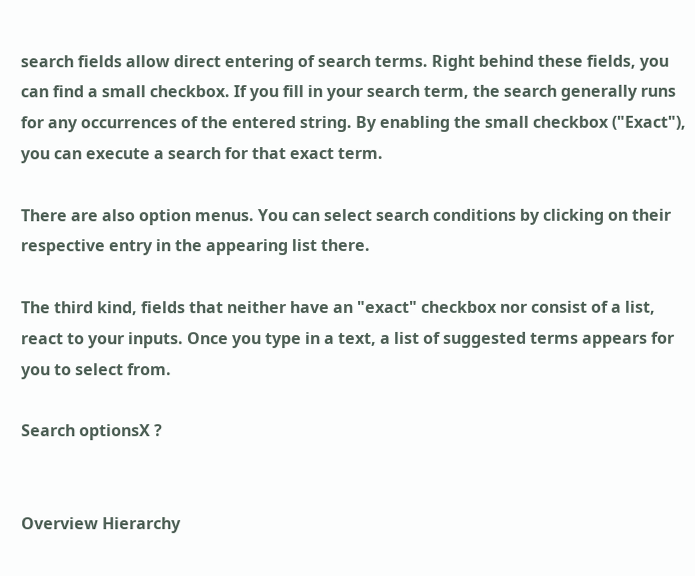search fields allow direct entering of search terms. Right behind these fields, you can find a small checkbox. If you fill in your search term, the search generally runs for any occurrences of the entered string. By enabling the small checkbox ("Exact"), you can execute a search for that exact term.

There are also option menus. You can select search conditions by clicking on their respective entry in the appearing list there.

The third kind, fields that neither have an "exact" checkbox nor consist of a list, react to your inputs. Once you type in a text, a list of suggested terms appears for you to select from.

Search optionsX ?


Overview Hierarchy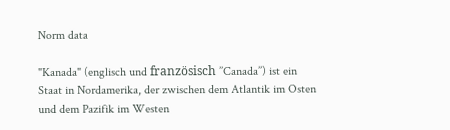Norm data

"Kanada" (englisch und französisch ’’Canada’’) ist ein Staat in Nordamerika, der zwischen dem Atlantik im Osten und dem Pazifik im Westen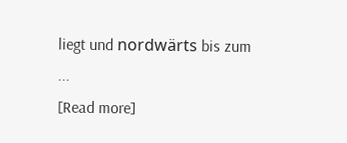liegt und nordwärts bis zum ...
[Read more]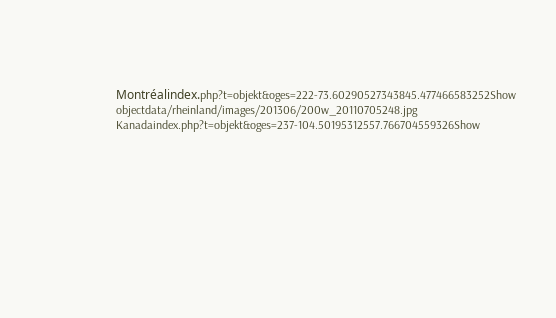Montréalindex.php?t=objekt&oges=222-73.60290527343845.477466583252Show objectdata/rheinland/images/201306/200w_20110705248.jpg
Kanadaindex.php?t=objekt&oges=237-104.50195312557.766704559326Show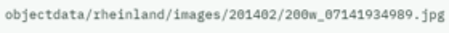objectdata/rheinland/images/201402/200w_07141934989.jpg